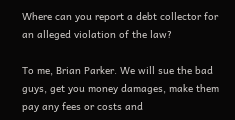Where can you report a debt collector for an alleged violation of the law?

To me, Brian Parker. We will sue the bad guys, get you money damages, make them pay any fees or costs and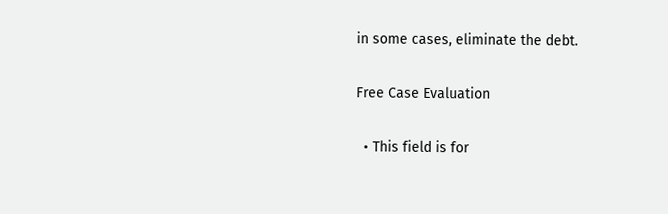in some cases, eliminate the debt.

Free Case Evaluation

  • This field is for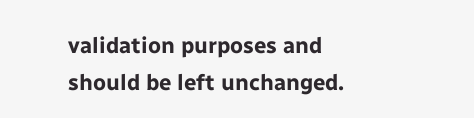validation purposes and should be left unchanged.